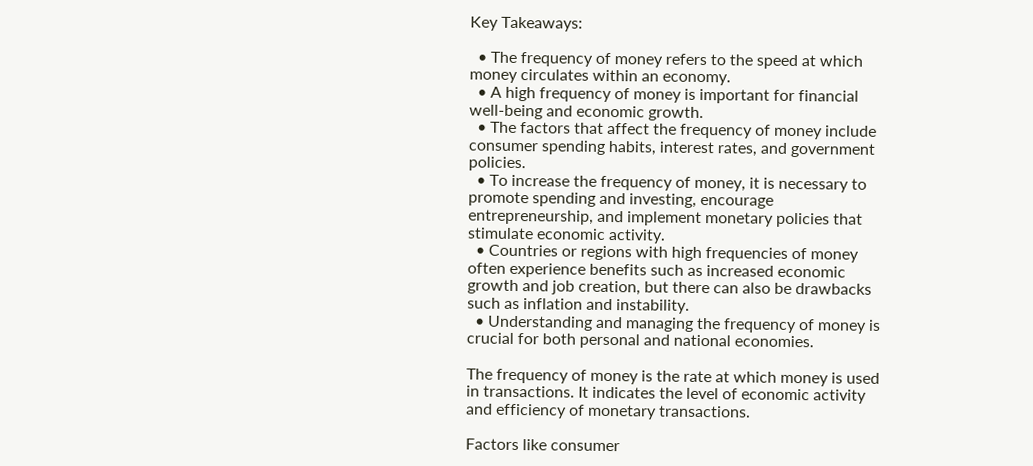Key Takeaways:

  • The frequency of money refers to the speed at which money circulates within an economy.
  • A high frequency of money is important for financial well-being and economic growth.
  • The factors that affect the frequency of money include consumer spending habits, interest rates, and government policies.
  • To increase the frequency of money, it is necessary to promote spending and investing, encourage entrepreneurship, and implement monetary policies that stimulate economic activity.
  • Countries or regions with high frequencies of money often experience benefits such as increased economic growth and job creation, but there can also be drawbacks such as inflation and instability.
  • Understanding and managing the frequency of money is crucial for both personal and national economies.

The frequency of money is the rate at which money is used in transactions. It indicates the level of economic activity and efficiency of monetary transactions.

Factors like consumer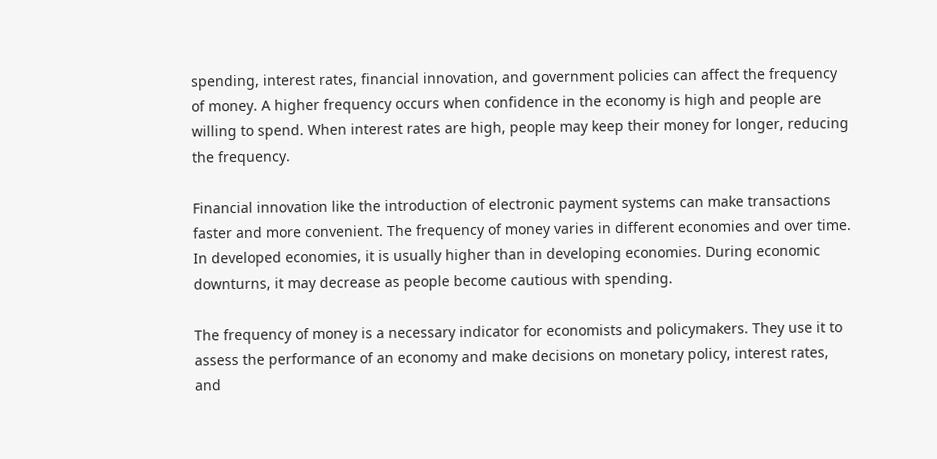spending, interest rates, financial innovation, and government policies can affect the frequency of money. A higher frequency occurs when confidence in the economy is high and people are willing to spend. When interest rates are high, people may keep their money for longer, reducing the frequency.

Financial innovation like the introduction of electronic payment systems can make transactions faster and more convenient. The frequency of money varies in different economies and over time. In developed economies, it is usually higher than in developing economies. During economic downturns, it may decrease as people become cautious with spending.

The frequency of money is a necessary indicator for economists and policymakers. They use it to assess the performance of an economy and make decisions on monetary policy, interest rates, and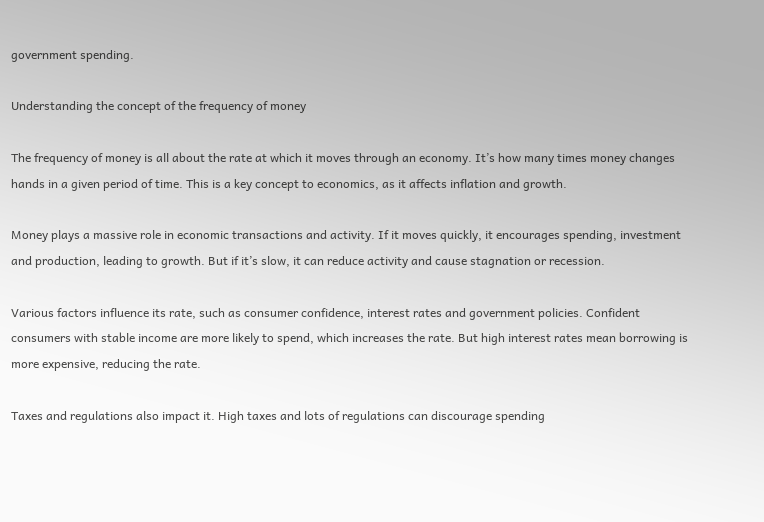government spending.

Understanding the concept of the frequency of money

The frequency of money is all about the rate at which it moves through an economy. It’s how many times money changes hands in a given period of time. This is a key concept to economics, as it affects inflation and growth.

Money plays a massive role in economic transactions and activity. If it moves quickly, it encourages spending, investment and production, leading to growth. But if it’s slow, it can reduce activity and cause stagnation or recession.

Various factors influence its rate, such as consumer confidence, interest rates and government policies. Confident consumers with stable income are more likely to spend, which increases the rate. But high interest rates mean borrowing is more expensive, reducing the rate.

Taxes and regulations also impact it. High taxes and lots of regulations can discourage spending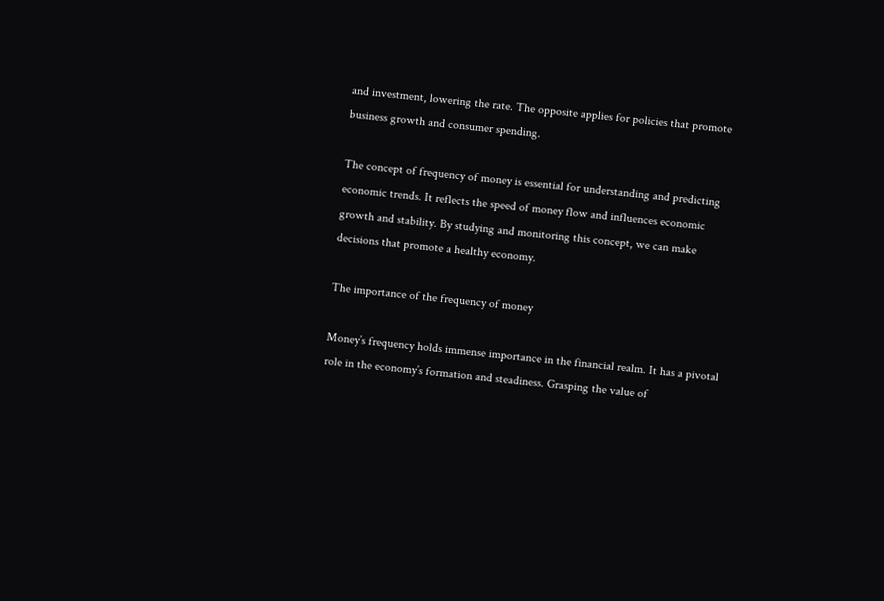and investment, lowering the rate. The opposite applies for policies that promote business growth and consumer spending.

The concept of frequency of money is essential for understanding and predicting economic trends. It reflects the speed of money flow and influences economic growth and stability. By studying and monitoring this concept, we can make decisions that promote a healthy economy.

The importance of the frequency of money

Money’s frequency holds immense importance in the financial realm. It has a pivotal role in the economy’s formation and steadiness. Grasping the value of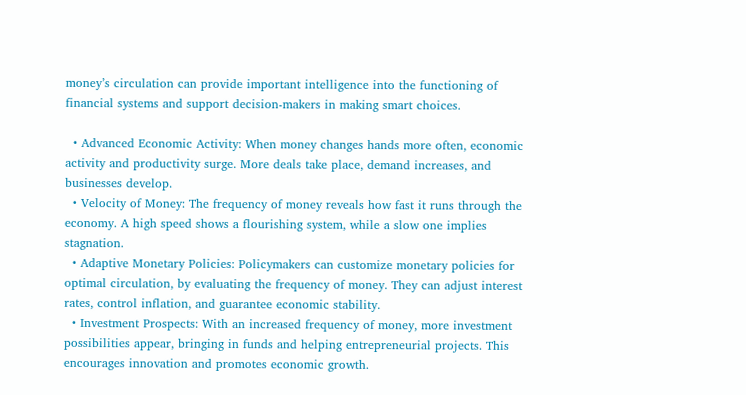money’s circulation can provide important intelligence into the functioning of financial systems and support decision-makers in making smart choices.

  • Advanced Economic Activity: When money changes hands more often, economic activity and productivity surge. More deals take place, demand increases, and businesses develop.
  • Velocity of Money: The frequency of money reveals how fast it runs through the economy. A high speed shows a flourishing system, while a slow one implies stagnation.
  • Adaptive Monetary Policies: Policymakers can customize monetary policies for optimal circulation, by evaluating the frequency of money. They can adjust interest rates, control inflation, and guarantee economic stability.
  • Investment Prospects: With an increased frequency of money, more investment possibilities appear, bringing in funds and helping entrepreneurial projects. This encourages innovation and promotes economic growth.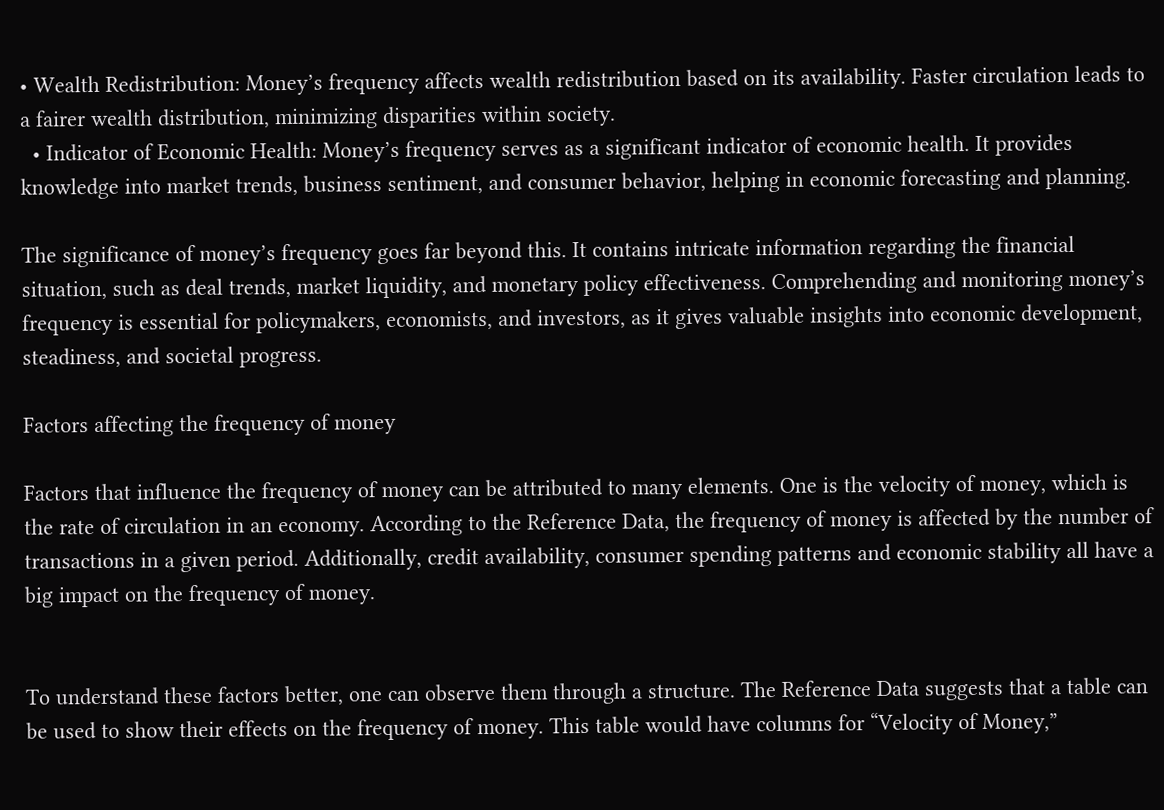• Wealth Redistribution: Money’s frequency affects wealth redistribution based on its availability. Faster circulation leads to a fairer wealth distribution, minimizing disparities within society.
  • Indicator of Economic Health: Money’s frequency serves as a significant indicator of economic health. It provides knowledge into market trends, business sentiment, and consumer behavior, helping in economic forecasting and planning.

The significance of money’s frequency goes far beyond this. It contains intricate information regarding the financial situation, such as deal trends, market liquidity, and monetary policy effectiveness. Comprehending and monitoring money’s frequency is essential for policymakers, economists, and investors, as it gives valuable insights into economic development, steadiness, and societal progress.

Factors affecting the frequency of money

Factors that influence the frequency of money can be attributed to many elements. One is the velocity of money, which is the rate of circulation in an economy. According to the Reference Data, the frequency of money is affected by the number of transactions in a given period. Additionally, credit availability, consumer spending patterns and economic stability all have a big impact on the frequency of money.


To understand these factors better, one can observe them through a structure. The Reference Data suggests that a table can be used to show their effects on the frequency of money. This table would have columns for “Velocity of Money,”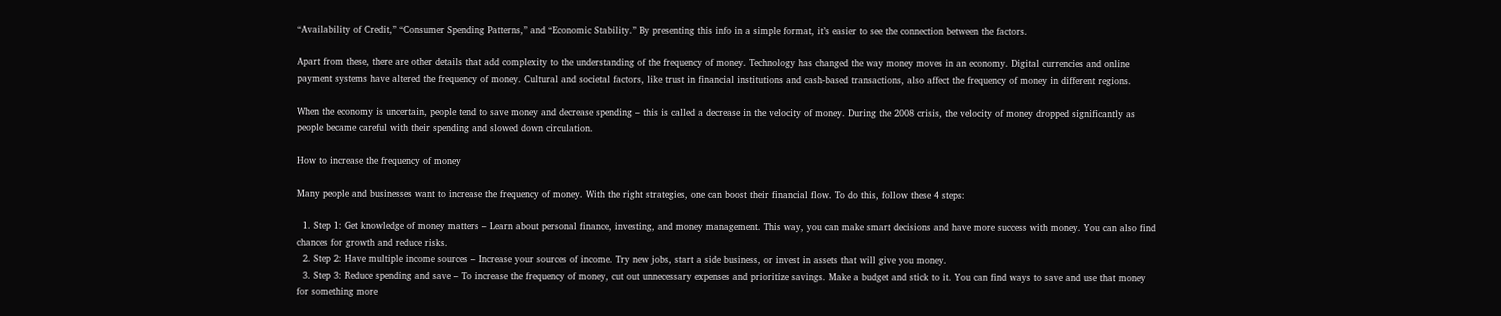“Availability of Credit,” “Consumer Spending Patterns,” and “Economic Stability.” By presenting this info in a simple format, it’s easier to see the connection between the factors.

Apart from these, there are other details that add complexity to the understanding of the frequency of money. Technology has changed the way money moves in an economy. Digital currencies and online payment systems have altered the frequency of money. Cultural and societal factors, like trust in financial institutions and cash-based transactions, also affect the frequency of money in different regions.

When the economy is uncertain, people tend to save money and decrease spending – this is called a decrease in the velocity of money. During the 2008 crisis, the velocity of money dropped significantly as people became careful with their spending and slowed down circulation.

How to increase the frequency of money

Many people and businesses want to increase the frequency of money. With the right strategies, one can boost their financial flow. To do this, follow these 4 steps:

  1. Step 1: Get knowledge of money matters – Learn about personal finance, investing, and money management. This way, you can make smart decisions and have more success with money. You can also find chances for growth and reduce risks.
  2. Step 2: Have multiple income sources – Increase your sources of income. Try new jobs, start a side business, or invest in assets that will give you money.
  3. Step 3: Reduce spending and save – To increase the frequency of money, cut out unnecessary expenses and prioritize savings. Make a budget and stick to it. You can find ways to save and use that money for something more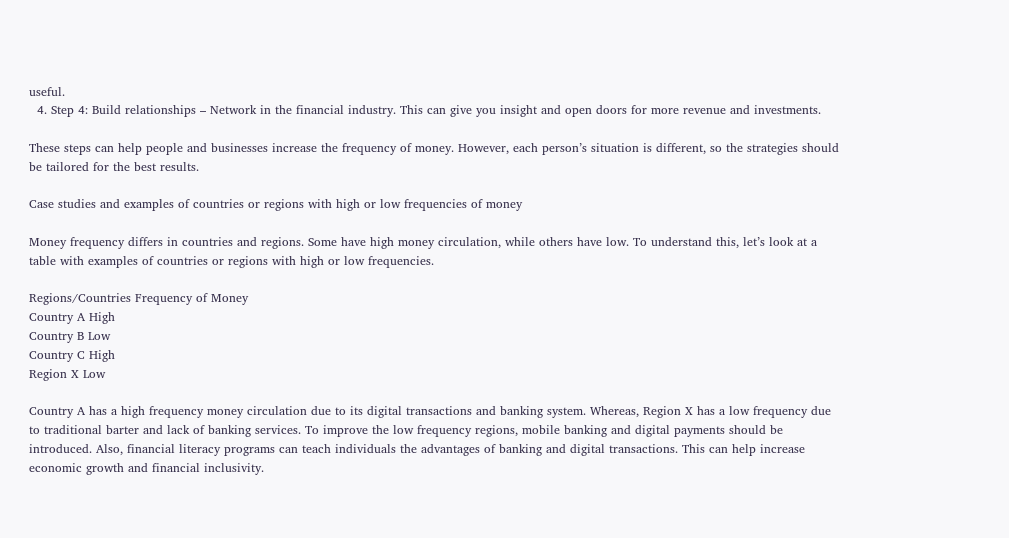useful.
  4. Step 4: Build relationships – Network in the financial industry. This can give you insight and open doors for more revenue and investments.

These steps can help people and businesses increase the frequency of money. However, each person’s situation is different, so the strategies should be tailored for the best results.

Case studies and examples of countries or regions with high or low frequencies of money

Money frequency differs in countries and regions. Some have high money circulation, while others have low. To understand this, let’s look at a table with examples of countries or regions with high or low frequencies.

Regions/Countries Frequency of Money
Country A High
Country B Low
Country C High
Region X Low

Country A has a high frequency money circulation due to its digital transactions and banking system. Whereas, Region X has a low frequency due to traditional barter and lack of banking services. To improve the low frequency regions, mobile banking and digital payments should be introduced. Also, financial literacy programs can teach individuals the advantages of banking and digital transactions. This can help increase economic growth and financial inclusivity.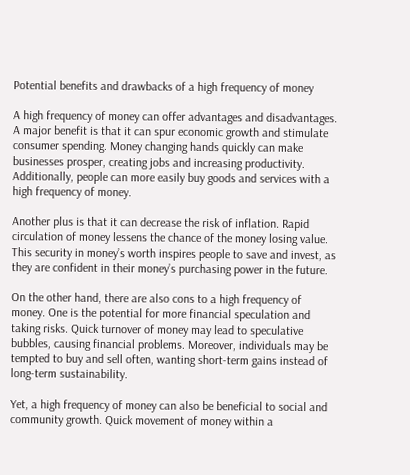Potential benefits and drawbacks of a high frequency of money

A high frequency of money can offer advantages and disadvantages. A major benefit is that it can spur economic growth and stimulate consumer spending. Money changing hands quickly can make businesses prosper, creating jobs and increasing productivity. Additionally, people can more easily buy goods and services with a high frequency of money.

Another plus is that it can decrease the risk of inflation. Rapid circulation of money lessens the chance of the money losing value. This security in money’s worth inspires people to save and invest, as they are confident in their money’s purchasing power in the future.

On the other hand, there are also cons to a high frequency of money. One is the potential for more financial speculation and taking risks. Quick turnover of money may lead to speculative bubbles, causing financial problems. Moreover, individuals may be tempted to buy and sell often, wanting short-term gains instead of long-term sustainability.

Yet, a high frequency of money can also be beneficial to social and community growth. Quick movement of money within a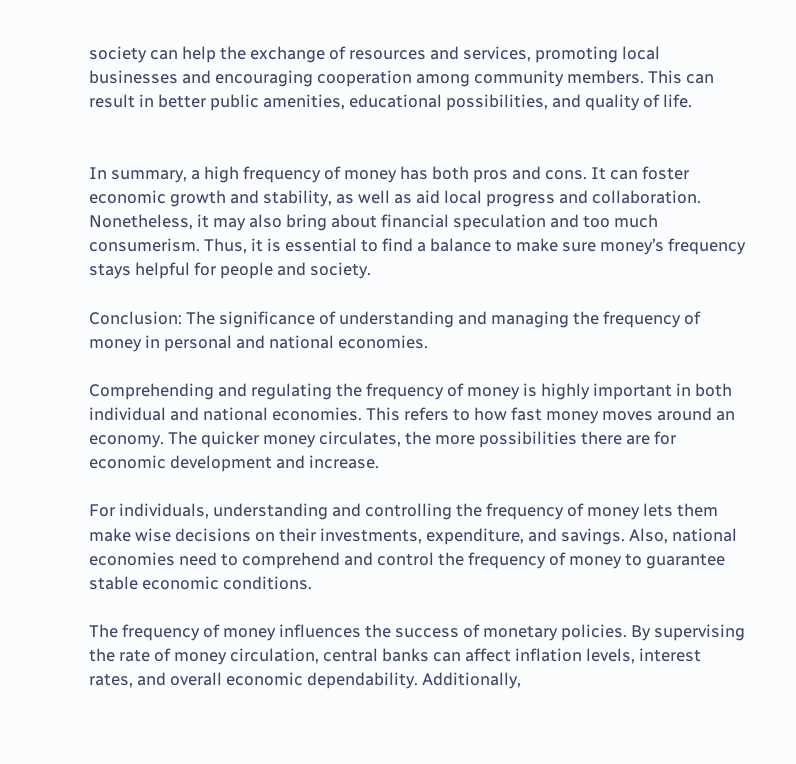society can help the exchange of resources and services, promoting local businesses and encouraging cooperation among community members. This can result in better public amenities, educational possibilities, and quality of life.


In summary, a high frequency of money has both pros and cons. It can foster economic growth and stability, as well as aid local progress and collaboration. Nonetheless, it may also bring about financial speculation and too much consumerism. Thus, it is essential to find a balance to make sure money’s frequency stays helpful for people and society.

Conclusion: The significance of understanding and managing the frequency of money in personal and national economies.

Comprehending and regulating the frequency of money is highly important in both individual and national economies. This refers to how fast money moves around an economy. The quicker money circulates, the more possibilities there are for economic development and increase.

For individuals, understanding and controlling the frequency of money lets them make wise decisions on their investments, expenditure, and savings. Also, national economies need to comprehend and control the frequency of money to guarantee stable economic conditions.

The frequency of money influences the success of monetary policies. By supervising the rate of money circulation, central banks can affect inflation levels, interest rates, and overall economic dependability. Additionally,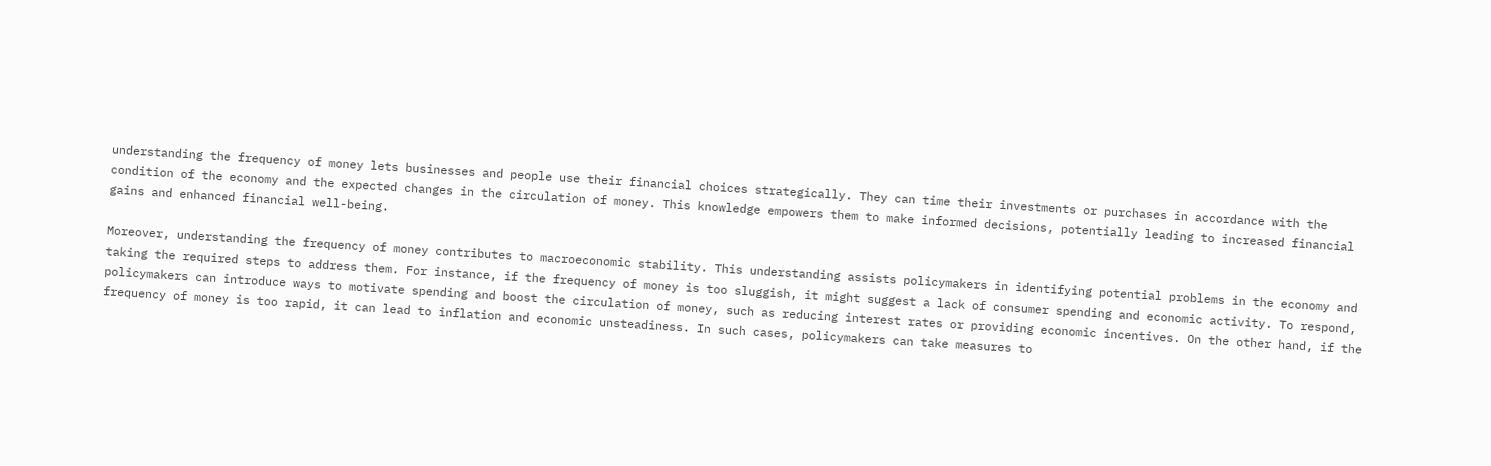understanding the frequency of money lets businesses and people use their financial choices strategically. They can time their investments or purchases in accordance with the condition of the economy and the expected changes in the circulation of money. This knowledge empowers them to make informed decisions, potentially leading to increased financial gains and enhanced financial well-being.

Moreover, understanding the frequency of money contributes to macroeconomic stability. This understanding assists policymakers in identifying potential problems in the economy and taking the required steps to address them. For instance, if the frequency of money is too sluggish, it might suggest a lack of consumer spending and economic activity. To respond, policymakers can introduce ways to motivate spending and boost the circulation of money, such as reducing interest rates or providing economic incentives. On the other hand, if the frequency of money is too rapid, it can lead to inflation and economic unsteadiness. In such cases, policymakers can take measures to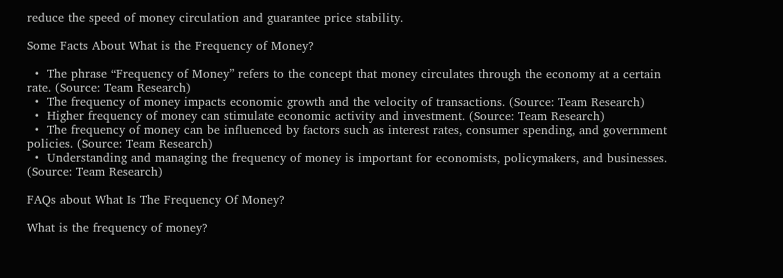reduce the speed of money circulation and guarantee price stability.

Some Facts About What is the Frequency of Money?

  •  The phrase “Frequency of Money” refers to the concept that money circulates through the economy at a certain rate. (Source: Team Research)
  •  The frequency of money impacts economic growth and the velocity of transactions. (Source: Team Research)
  •  Higher frequency of money can stimulate economic activity and investment. (Source: Team Research)
  •  The frequency of money can be influenced by factors such as interest rates, consumer spending, and government policies. (Source: Team Research)
  •  Understanding and managing the frequency of money is important for economists, policymakers, and businesses. (Source: Team Research)

FAQs about What Is The Frequency Of Money?

What is the frequency of money?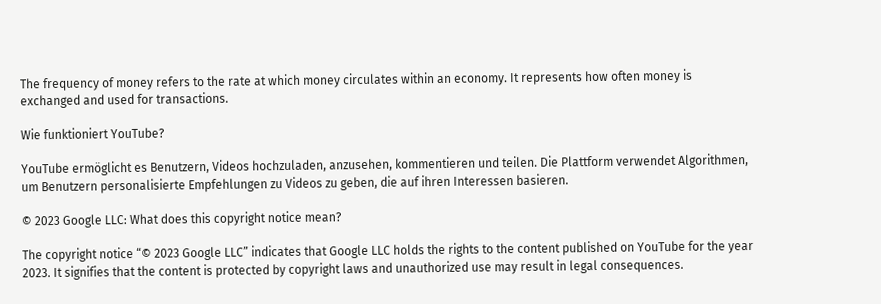The frequency of money refers to the rate at which money circulates within an economy. It represents how often money is exchanged and used for transactions.

Wie funktioniert YouTube?

YouTube ermöglicht es Benutzern, Videos hochzuladen, anzusehen, kommentieren und teilen. Die Plattform verwendet Algorithmen, um Benutzern personalisierte Empfehlungen zu Videos zu geben, die auf ihren Interessen basieren.

© 2023 Google LLC: What does this copyright notice mean?

The copyright notice “© 2023 Google LLC” indicates that Google LLC holds the rights to the content published on YouTube for the year 2023. It signifies that the content is protected by copyright laws and unauthorized use may result in legal consequences.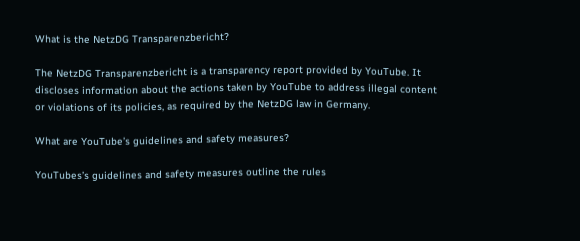What is the NetzDG Transparenzbericht?

The NetzDG Transparenzbericht is a transparency report provided by YouTube. It discloses information about the actions taken by YouTube to address illegal content or violations of its policies, as required by the NetzDG law in Germany.

What are YouTube’s guidelines and safety measures?

YouTubes’s guidelines and safety measures outline the rules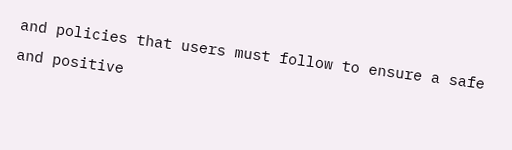and policies that users must follow to ensure a safe and positive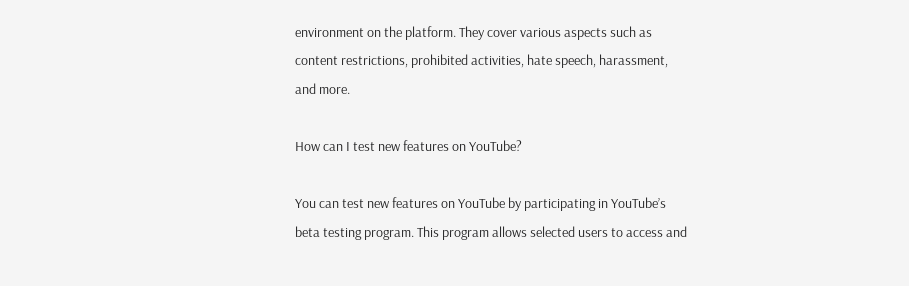environment on the platform. They cover various aspects such as content restrictions, prohibited activities, hate speech, harassment, and more.

How can I test new features on YouTube?

You can test new features on YouTube by participating in YouTube’s beta testing program. This program allows selected users to access and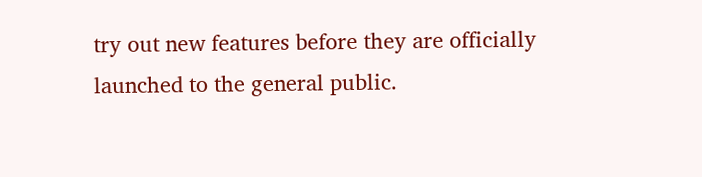try out new features before they are officially launched to the general public.